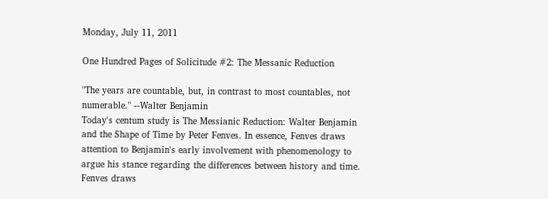Monday, July 11, 2011

One Hundred Pages of Solicitude #2: The Messanic Reduction

"The years are countable, but, in contrast to most countables, not numerable." --Walter Benjamin
Today's centum study is The Messianic Reduction: Walter Benjamin and the Shape of Time by Peter Fenves. In essence, Fenves draws attention to Benjamin's early involvement with phenomenology to argue his stance regarding the differences between history and time. Fenves draws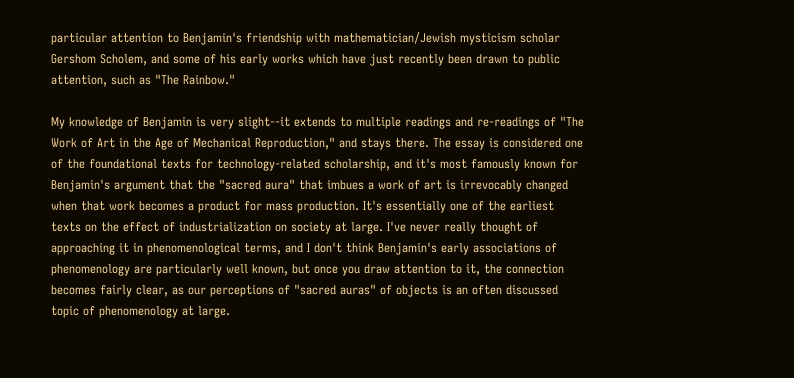particular attention to Benjamin's friendship with mathematician/Jewish mysticism scholar Gershom Scholem, and some of his early works which have just recently been drawn to public attention, such as "The Rainbow."

My knowledge of Benjamin is very slight--it extends to multiple readings and re-readings of "The Work of Art in the Age of Mechanical Reproduction," and stays there. The essay is considered one of the foundational texts for technology-related scholarship, and it's most famously known for Benjamin's argument that the "sacred aura" that imbues a work of art is irrevocably changed when that work becomes a product for mass production. It's essentially one of the earliest texts on the effect of industrialization on society at large. I've never really thought of approaching it in phenomenological terms, and I don't think Benjamin's early associations of phenomenology are particularly well known, but once you draw attention to it, the connection becomes fairly clear, as our perceptions of "sacred auras" of objects is an often discussed topic of phenomenology at large.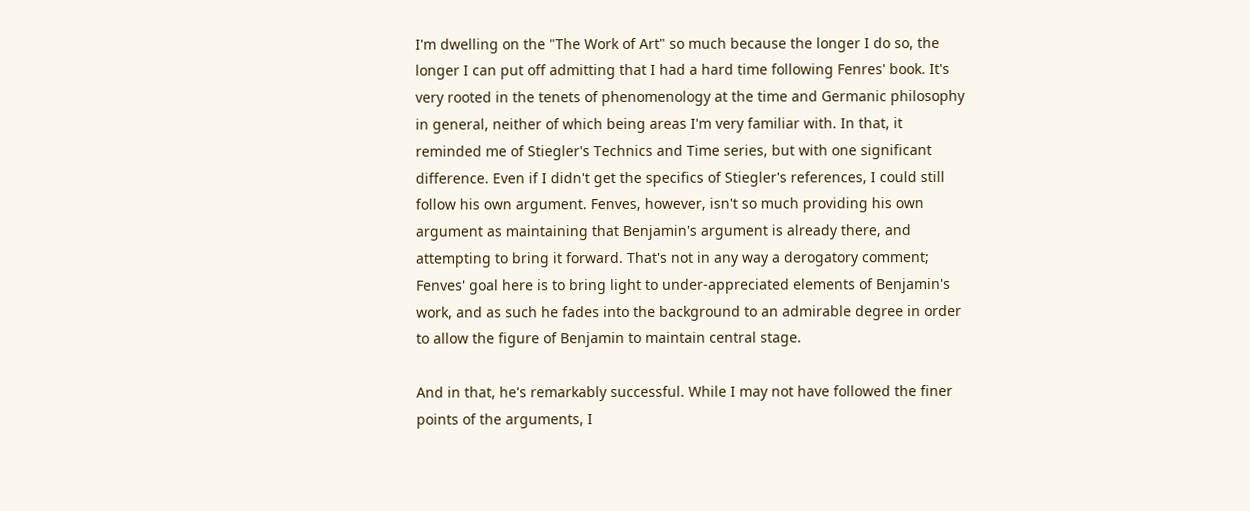I'm dwelling on the "The Work of Art" so much because the longer I do so, the longer I can put off admitting that I had a hard time following Fenres' book. It's very rooted in the tenets of phenomenology at the time and Germanic philosophy in general, neither of which being areas I'm very familiar with. In that, it reminded me of Stiegler's Technics and Time series, but with one significant difference. Even if I didn't get the specifics of Stiegler's references, I could still follow his own argument. Fenves, however, isn't so much providing his own argument as maintaining that Benjamin's argument is already there, and attempting to bring it forward. That's not in any way a derogatory comment; Fenves' goal here is to bring light to under-appreciated elements of Benjamin's work, and as such he fades into the background to an admirable degree in order to allow the figure of Benjamin to maintain central stage.

And in that, he's remarkably successful. While I may not have followed the finer points of the arguments, I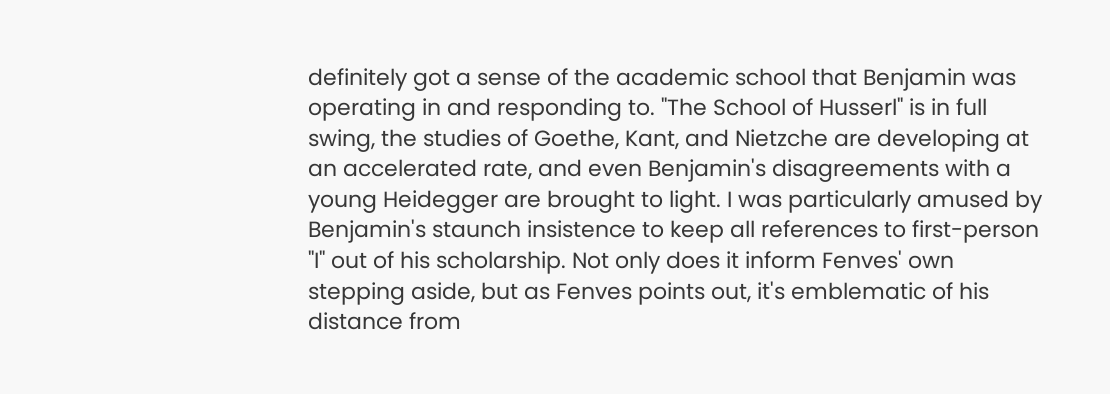definitely got a sense of the academic school that Benjamin was operating in and responding to. "The School of Husserl" is in full swing, the studies of Goethe, Kant, and Nietzche are developing at an accelerated rate, and even Benjamin's disagreements with a young Heidegger are brought to light. I was particularly amused by Benjamin's staunch insistence to keep all references to first-person "I" out of his scholarship. Not only does it inform Fenves' own stepping aside, but as Fenves points out, it's emblematic of his distance from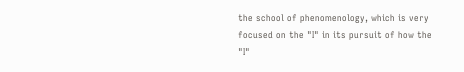the school of phenomenology, which is very focused on the "I" in its pursuit of how the "I"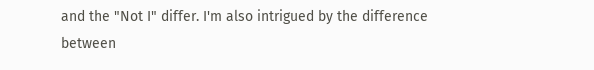and the "Not I" differ. I'm also intrigued by the difference between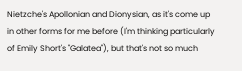Nietzche's Apollonian and Dionysian, as it's come up in other forms for me before (I'm thinking particularly of Emily Short's "Galatea"), but that's not so much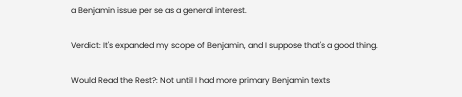a Benjamin issue per se as a general interest.

Verdict: It's expanded my scope of Benjamin, and I suppose that's a good thing.

Would Read the Rest?: Not until I had more primary Benjamin texts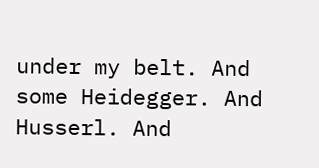under my belt. And some Heidegger. And Husserl. And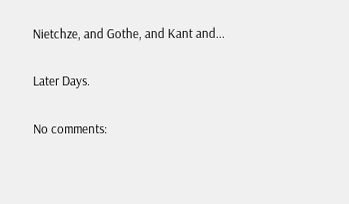Nietchze, and Gothe, and Kant and...

Later Days.

No comments: